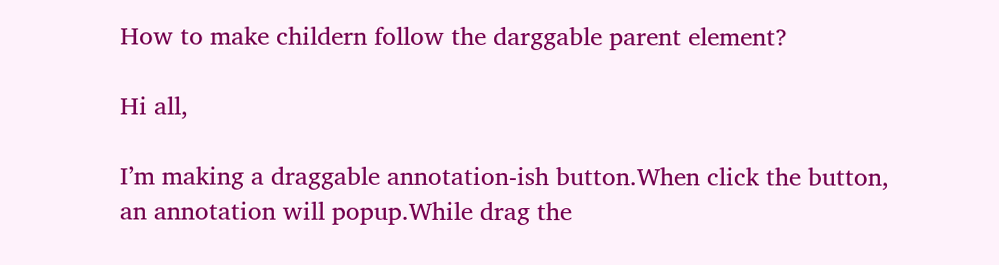How to make childern follow the darggable parent element?

Hi all,

I’m making a draggable annotation-ish button.When click the button, an annotation will popup.While drag the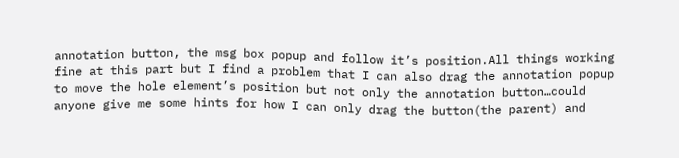annotation button, the msg box popup and follow it’s position.All things working fine at this part but I find a problem that I can also drag the annotation popup to move the hole element’s position but not only the annotation button…could anyone give me some hints for how I can only drag the button(the parent) and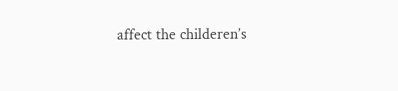affect the childeren’s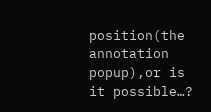position(the annotation popup),or is it possible…?